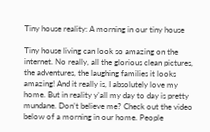Tiny house reality: A morning in our tiny house

Tiny house living can look so amazing on the internet. No really, all the glorious clean pictures, the adventures, the laughing families it looks amazing! And it really is, I absolutely love my home. But in reality y’all my day to day is pretty mundane. Don’t believe me? Check out the video below of a morning in our home. People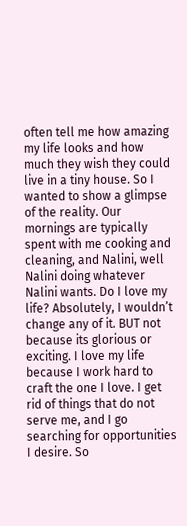often tell me how amazing my life looks and how much they wish they could live in a tiny house. So I wanted to show a glimpse of the reality. Our mornings are typically spent with me cooking and cleaning, and Nalini, well Nalini doing whatever Nalini wants. Do I love my life? Absolutely, I wouldn’t change any of it. BUT not because its glorious or exciting. I love my life because I work hard to craft the one I love. I get rid of things that do not serve me, and I go searching for opportunities I desire. So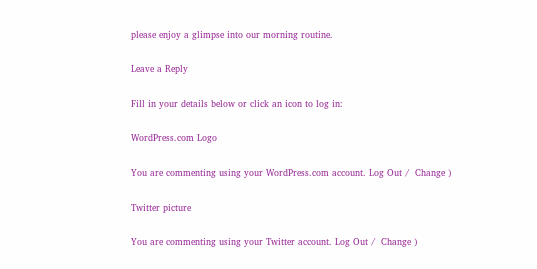please enjoy a glimpse into our morning routine.

Leave a Reply

Fill in your details below or click an icon to log in:

WordPress.com Logo

You are commenting using your WordPress.com account. Log Out /  Change )

Twitter picture

You are commenting using your Twitter account. Log Out /  Change )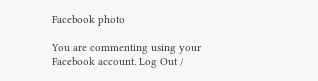Facebook photo

You are commenting using your Facebook account. Log Out /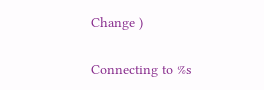Change )

Connecting to %s